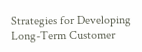Strategies for Developing Long-Term Customer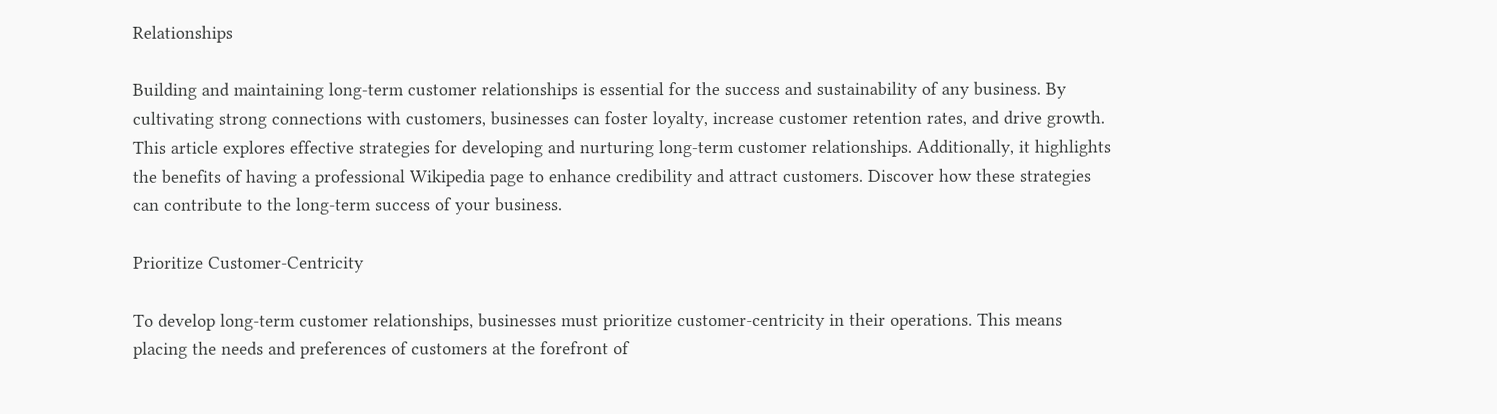Relationships

Building and maintaining long-term customer relationships is essential for the success and sustainability of any business. By cultivating strong connections with customers, businesses can foster loyalty, increase customer retention rates, and drive growth. This article explores effective strategies for developing and nurturing long-term customer relationships. Additionally, it highlights the benefits of having a professional Wikipedia page to enhance credibility and attract customers. Discover how these strategies can contribute to the long-term success of your business.

Prioritize Customer-Centricity

To develop long-term customer relationships, businesses must prioritize customer-centricity in their operations. This means placing the needs and preferences of customers at the forefront of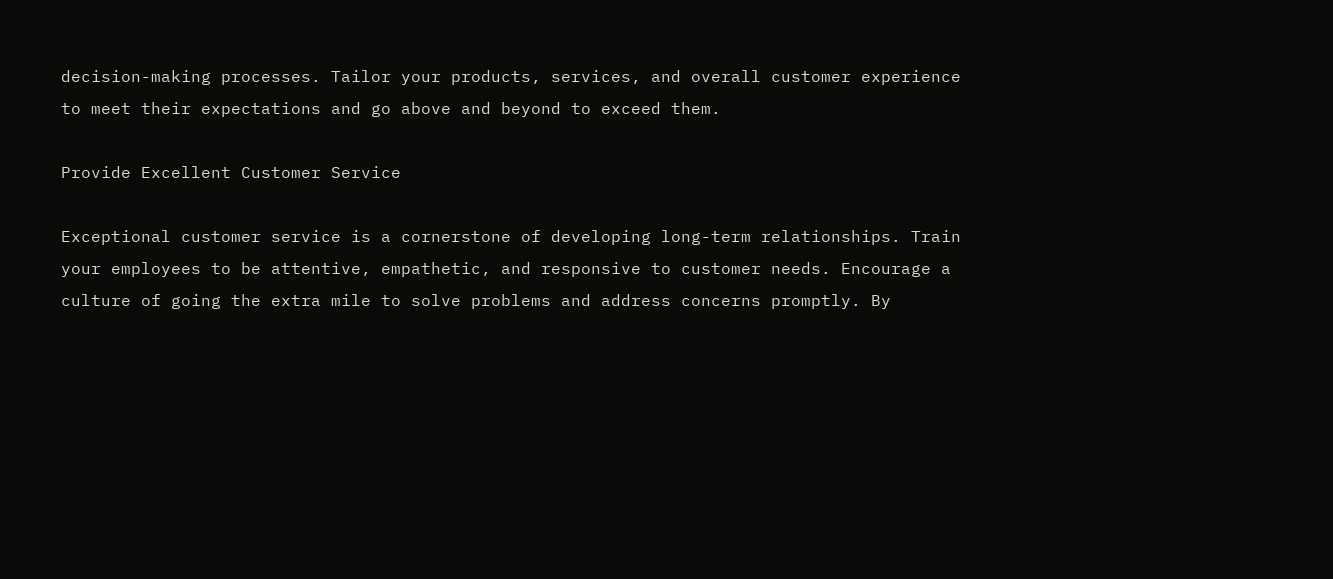decision-making processes. Tailor your products, services, and overall customer experience to meet their expectations and go above and beyond to exceed them.

Provide Excellent Customer Service

Exceptional customer service is a cornerstone of developing long-term relationships. Train your employees to be attentive, empathetic, and responsive to customer needs. Encourage a culture of going the extra mile to solve problems and address concerns promptly. By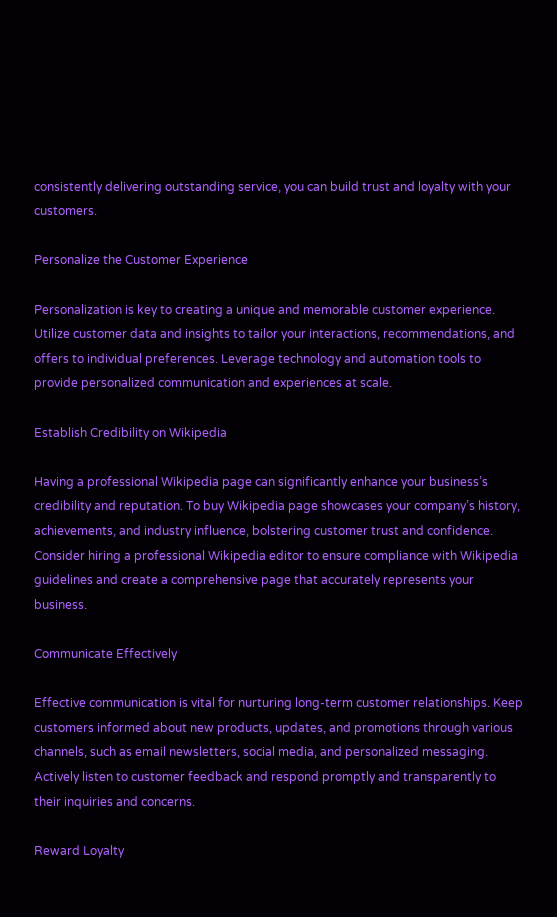consistently delivering outstanding service, you can build trust and loyalty with your customers.

Personalize the Customer Experience

Personalization is key to creating a unique and memorable customer experience. Utilize customer data and insights to tailor your interactions, recommendations, and offers to individual preferences. Leverage technology and automation tools to provide personalized communication and experiences at scale.

Establish Credibility on Wikipedia

Having a professional Wikipedia page can significantly enhance your business’s credibility and reputation. To buy Wikipedia page showcases your company’s history, achievements, and industry influence, bolstering customer trust and confidence. Consider hiring a professional Wikipedia editor to ensure compliance with Wikipedia guidelines and create a comprehensive page that accurately represents your business.

Communicate Effectively

Effective communication is vital for nurturing long-term customer relationships. Keep customers informed about new products, updates, and promotions through various channels, such as email newsletters, social media, and personalized messaging. Actively listen to customer feedback and respond promptly and transparently to their inquiries and concerns.

Reward Loyalty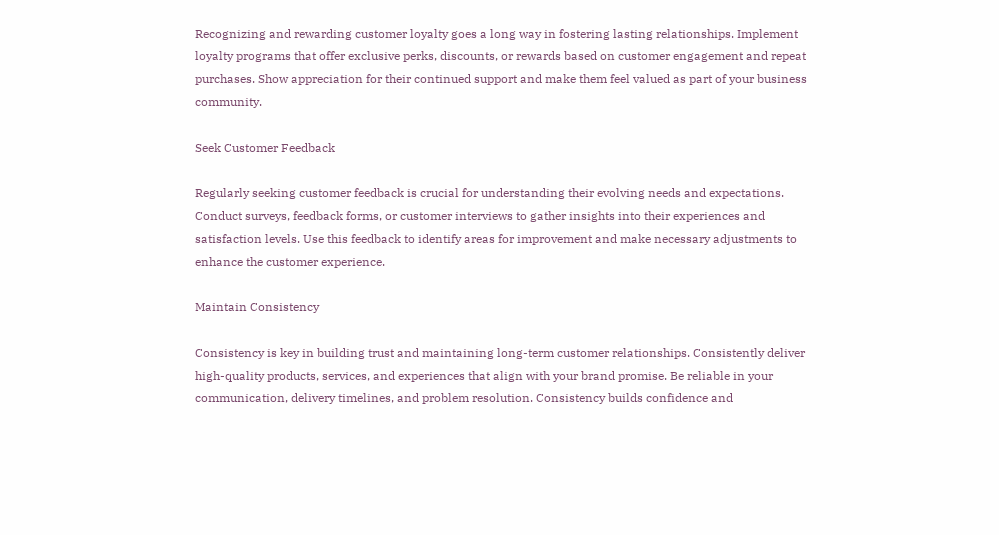Recognizing and rewarding customer loyalty goes a long way in fostering lasting relationships. Implement loyalty programs that offer exclusive perks, discounts, or rewards based on customer engagement and repeat purchases. Show appreciation for their continued support and make them feel valued as part of your business community.

Seek Customer Feedback

Regularly seeking customer feedback is crucial for understanding their evolving needs and expectations. Conduct surveys, feedback forms, or customer interviews to gather insights into their experiences and satisfaction levels. Use this feedback to identify areas for improvement and make necessary adjustments to enhance the customer experience.

Maintain Consistency

Consistency is key in building trust and maintaining long-term customer relationships. Consistently deliver high-quality products, services, and experiences that align with your brand promise. Be reliable in your communication, delivery timelines, and problem resolution. Consistency builds confidence and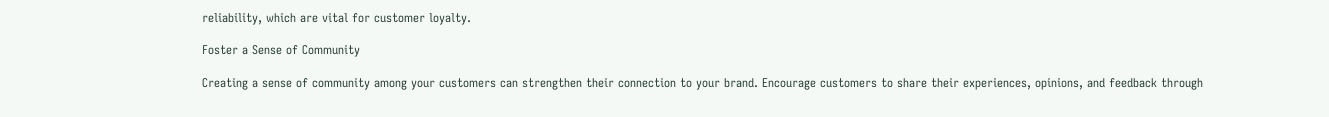reliability, which are vital for customer loyalty.

Foster a Sense of Community

Creating a sense of community among your customers can strengthen their connection to your brand. Encourage customers to share their experiences, opinions, and feedback through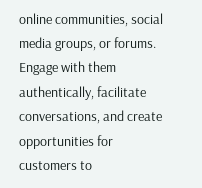online communities, social media groups, or forums. Engage with them authentically, facilitate conversations, and create opportunities for customers to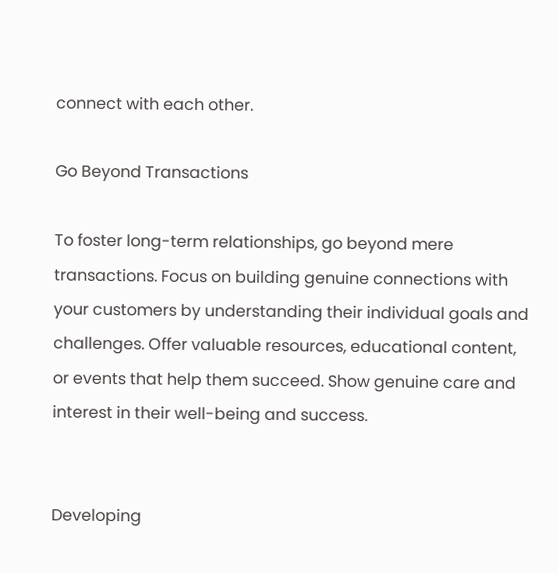connect with each other.

Go Beyond Transactions

To foster long-term relationships, go beyond mere transactions. Focus on building genuine connections with your customers by understanding their individual goals and challenges. Offer valuable resources, educational content, or events that help them succeed. Show genuine care and interest in their well-being and success.


Developing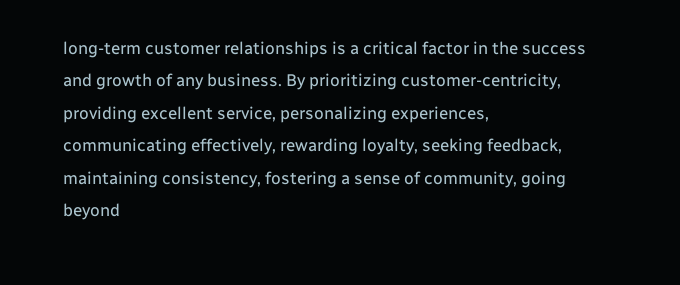long-term customer relationships is a critical factor in the success and growth of any business. By prioritizing customer-centricity, providing excellent service, personalizing experiences, communicating effectively, rewarding loyalty, seeking feedback, maintaining consistency, fostering a sense of community, going beyond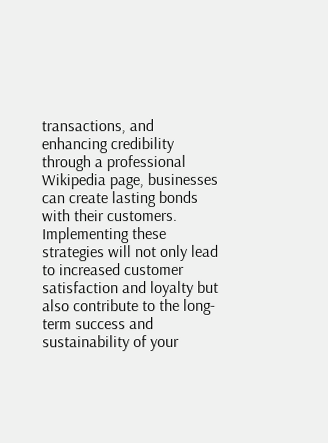transactions, and enhancing credibility through a professional Wikipedia page, businesses can create lasting bonds with their customers. Implementing these strategies will not only lead to increased customer satisfaction and loyalty but also contribute to the long-term success and sustainability of your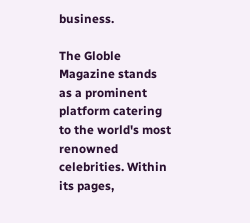business.

The Globle Magazine stands as a prominent platform catering to the world's most renowned celebrities. Within its pages,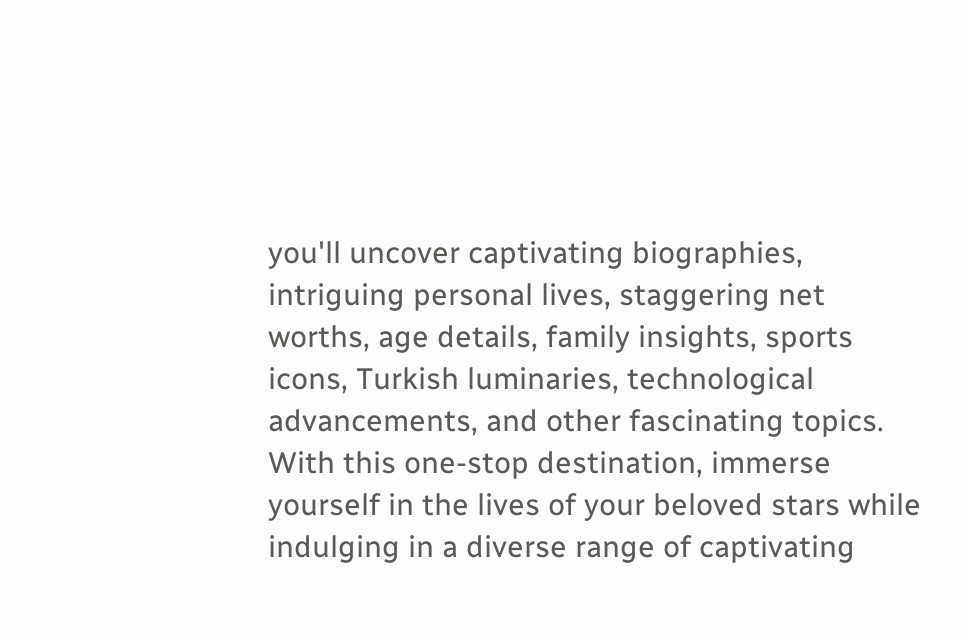you'll uncover captivating biographies, intriguing personal lives, staggering net worths, age details, family insights, sports icons, Turkish luminaries, technological advancements, and other fascinating topics. With this one-stop destination, immerse yourself in the lives of your beloved stars while indulging in a diverse range of captivating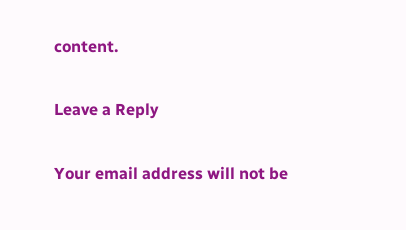content.

Leave a Reply

Your email address will not be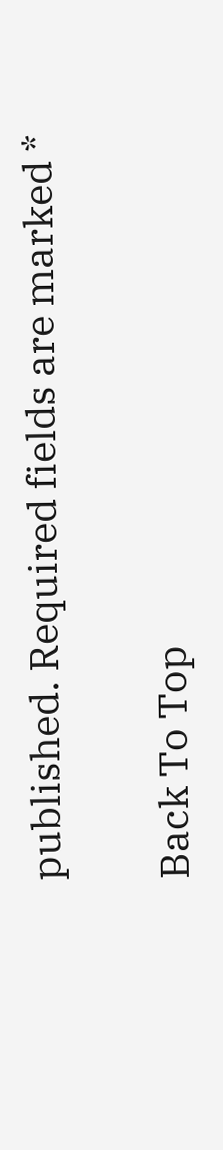published. Required fields are marked *

Back To Top